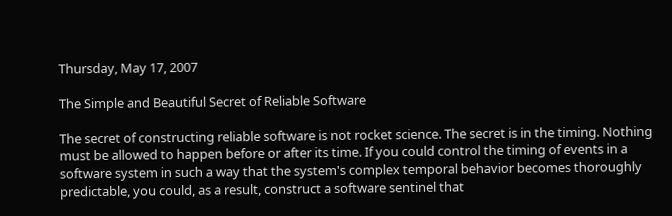Thursday, May 17, 2007

The Simple and Beautiful Secret of Reliable Software

The secret of constructing reliable software is not rocket science. The secret is in the timing. Nothing must be allowed to happen before or after its time. If you could control the timing of events in a software system in such a way that the system's complex temporal behavior becomes thoroughly predictable, you could, as a result, construct a software sentinel that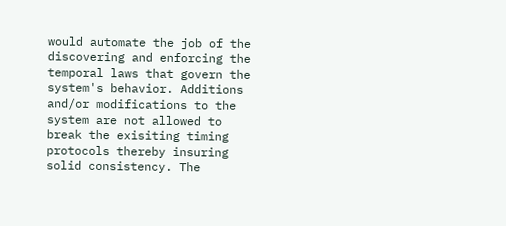would automate the job of the discovering and enforcing the temporal laws that govern the system's behavior. Additions and/or modifications to the system are not allowed to break the exisiting timing protocols thereby insuring solid consistency. The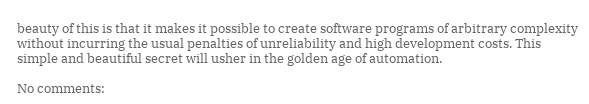beauty of this is that it makes it possible to create software programs of arbitrary complexity without incurring the usual penalties of unreliability and high development costs. This simple and beautiful secret will usher in the golden age of automation.

No comments: